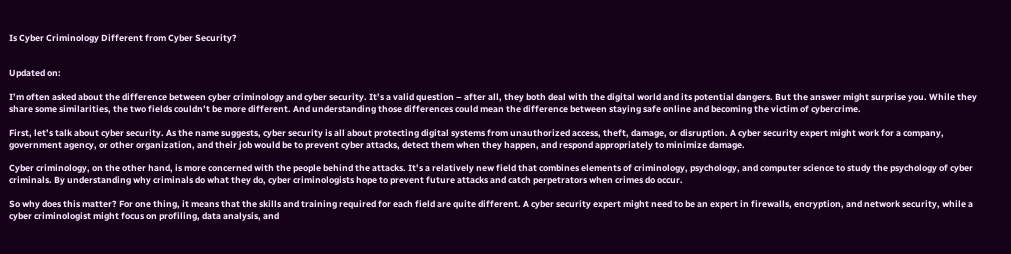Is Cyber Criminology Different from Cyber Security?


Updated on:

I’m often asked about the difference between cyber criminology and cyber security. It’s a valid question – after all, they both deal with the digital world and its potential dangers. But the answer might surprise you. While they share some similarities, the two fields couldn’t be more different. And understanding those differences could mean the difference between staying safe online and becoming the victim of cybercrime.

First, let’s talk about cyber security. As the name suggests, cyber security is all about protecting digital systems from unauthorized access, theft, damage, or disruption. A cyber security expert might work for a company, government agency, or other organization, and their job would be to prevent cyber attacks, detect them when they happen, and respond appropriately to minimize damage.

Cyber criminology, on the other hand, is more concerned with the people behind the attacks. It’s a relatively new field that combines elements of criminology, psychology, and computer science to study the psychology of cyber criminals. By understanding why criminals do what they do, cyber criminologists hope to prevent future attacks and catch perpetrators when crimes do occur.

So why does this matter? For one thing, it means that the skills and training required for each field are quite different. A cyber security expert might need to be an expert in firewalls, encryption, and network security, while a cyber criminologist might focus on profiling, data analysis, and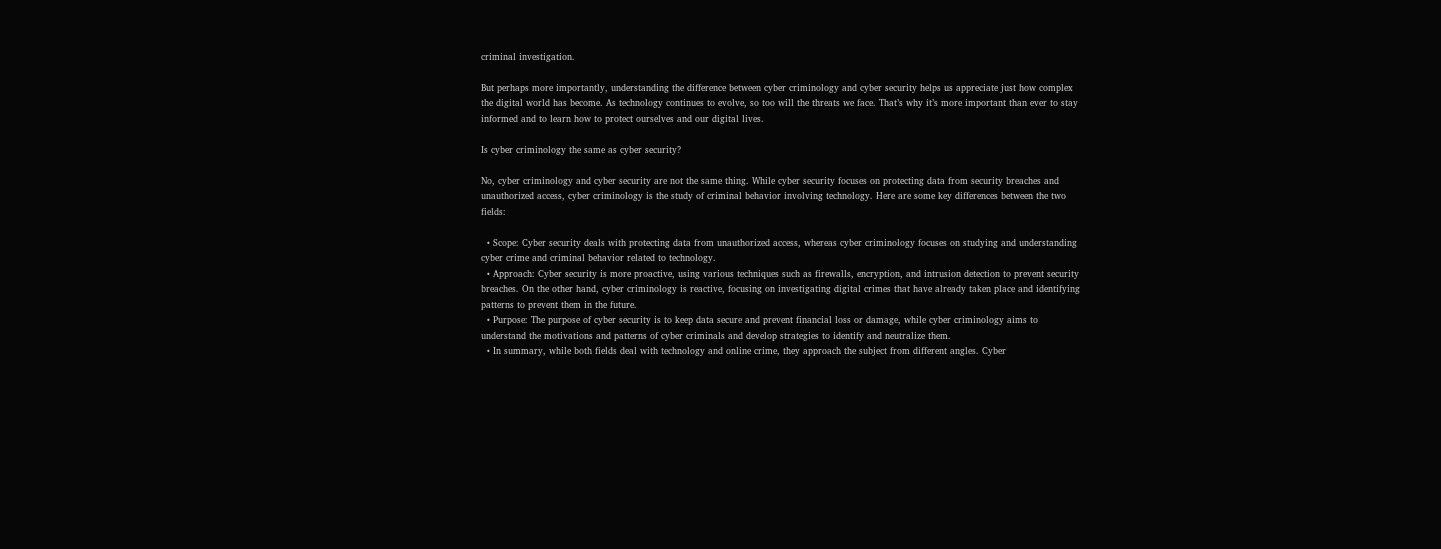criminal investigation.

But perhaps more importantly, understanding the difference between cyber criminology and cyber security helps us appreciate just how complex the digital world has become. As technology continues to evolve, so too will the threats we face. That’s why it’s more important than ever to stay informed and to learn how to protect ourselves and our digital lives.

Is cyber criminology the same as cyber security?

No, cyber criminology and cyber security are not the same thing. While cyber security focuses on protecting data from security breaches and unauthorized access, cyber criminology is the study of criminal behavior involving technology. Here are some key differences between the two fields:

  • Scope: Cyber security deals with protecting data from unauthorized access, whereas cyber criminology focuses on studying and understanding cyber crime and criminal behavior related to technology.
  • Approach: Cyber security is more proactive, using various techniques such as firewalls, encryption, and intrusion detection to prevent security breaches. On the other hand, cyber criminology is reactive, focusing on investigating digital crimes that have already taken place and identifying patterns to prevent them in the future.
  • Purpose: The purpose of cyber security is to keep data secure and prevent financial loss or damage, while cyber criminology aims to understand the motivations and patterns of cyber criminals and develop strategies to identify and neutralize them.
  • In summary, while both fields deal with technology and online crime, they approach the subject from different angles. Cyber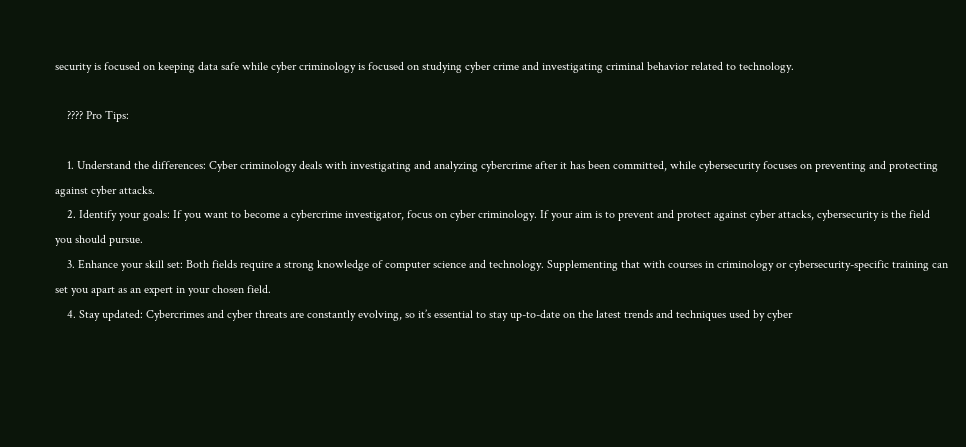security is focused on keeping data safe while cyber criminology is focused on studying cyber crime and investigating criminal behavior related to technology.

    ???? Pro Tips:

    1. Understand the differences: Cyber criminology deals with investigating and analyzing cybercrime after it has been committed, while cybersecurity focuses on preventing and protecting against cyber attacks.
    2. Identify your goals: If you want to become a cybercrime investigator, focus on cyber criminology. If your aim is to prevent and protect against cyber attacks, cybersecurity is the field you should pursue.
    3. Enhance your skill set: Both fields require a strong knowledge of computer science and technology. Supplementing that with courses in criminology or cybersecurity-specific training can set you apart as an expert in your chosen field.
    4. Stay updated: Cybercrimes and cyber threats are constantly evolving, so it’s essential to stay up-to-date on the latest trends and techniques used by cyber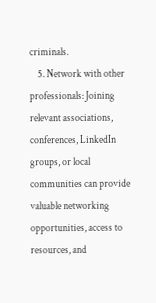criminals.
    5. Network with other professionals: Joining relevant associations, conferences, LinkedIn groups, or local communities can provide valuable networking opportunities, access to resources, and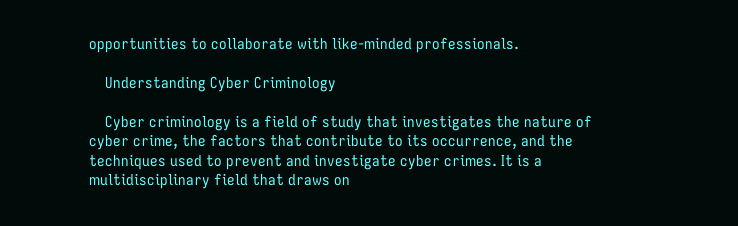opportunities to collaborate with like-minded professionals.

    Understanding Cyber Criminology

    Cyber criminology is a field of study that investigates the nature of cyber crime, the factors that contribute to its occurrence, and the techniques used to prevent and investigate cyber crimes. It is a multidisciplinary field that draws on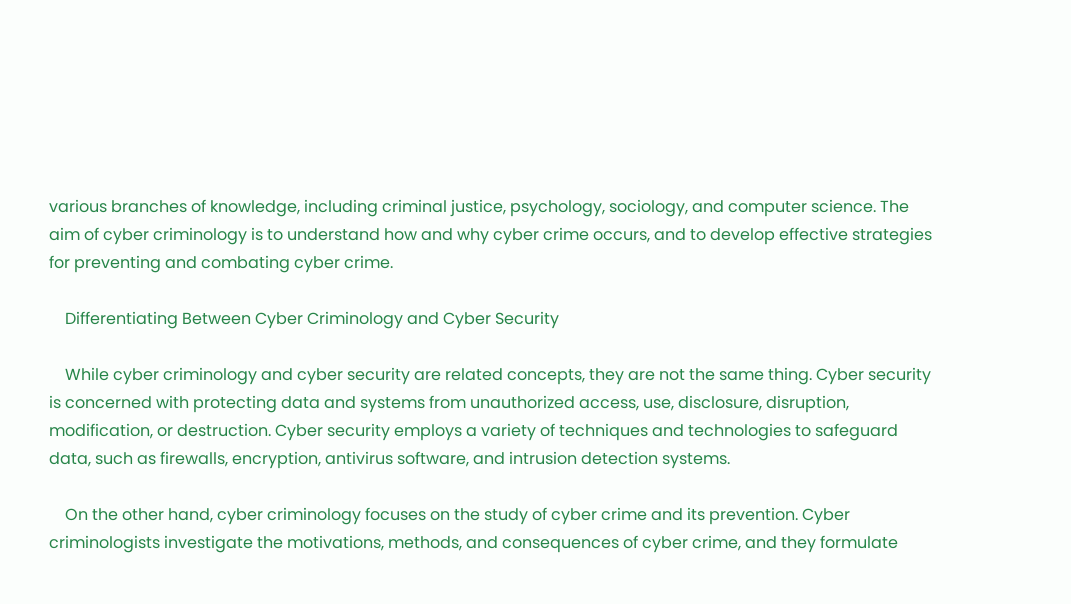various branches of knowledge, including criminal justice, psychology, sociology, and computer science. The aim of cyber criminology is to understand how and why cyber crime occurs, and to develop effective strategies for preventing and combating cyber crime.

    Differentiating Between Cyber Criminology and Cyber Security

    While cyber criminology and cyber security are related concepts, they are not the same thing. Cyber security is concerned with protecting data and systems from unauthorized access, use, disclosure, disruption, modification, or destruction. Cyber security employs a variety of techniques and technologies to safeguard data, such as firewalls, encryption, antivirus software, and intrusion detection systems.

    On the other hand, cyber criminology focuses on the study of cyber crime and its prevention. Cyber criminologists investigate the motivations, methods, and consequences of cyber crime, and they formulate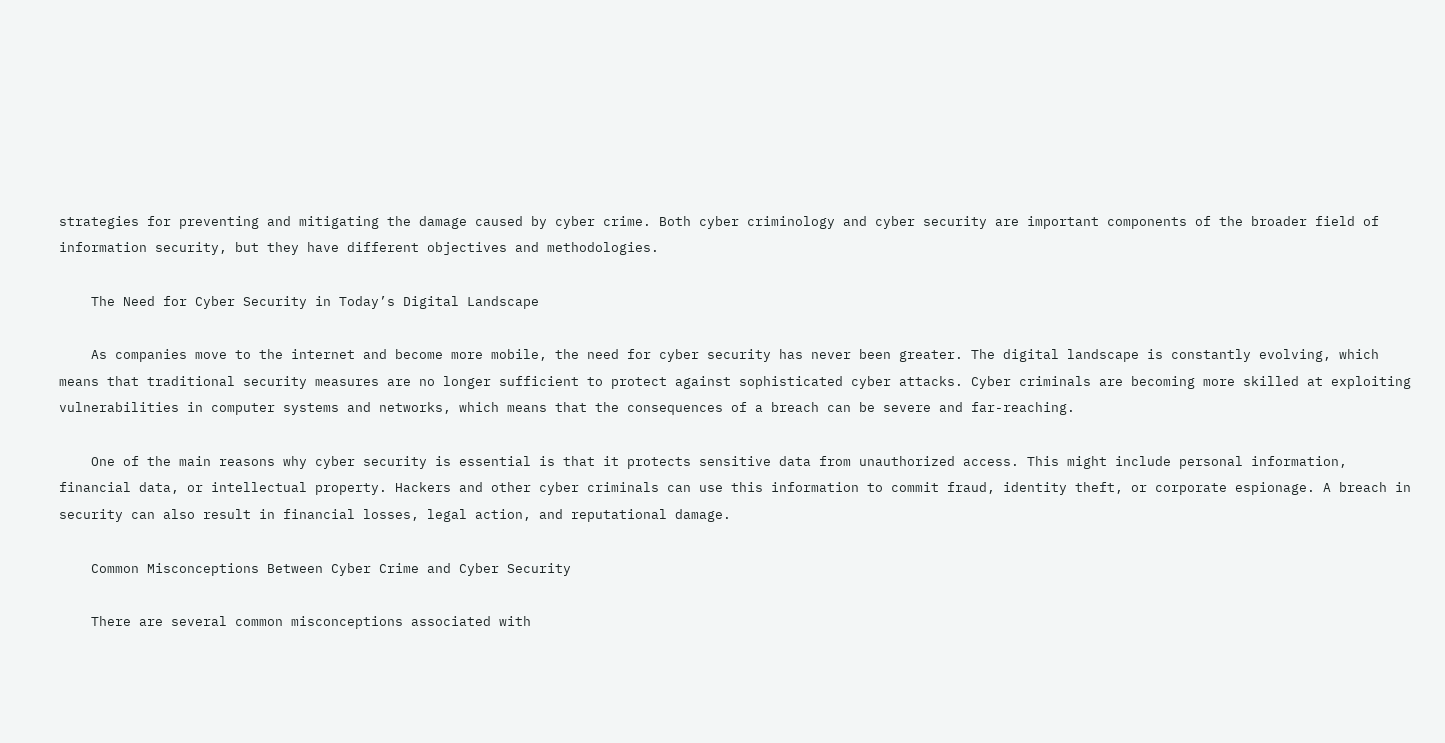strategies for preventing and mitigating the damage caused by cyber crime. Both cyber criminology and cyber security are important components of the broader field of information security, but they have different objectives and methodologies.

    The Need for Cyber Security in Today’s Digital Landscape

    As companies move to the internet and become more mobile, the need for cyber security has never been greater. The digital landscape is constantly evolving, which means that traditional security measures are no longer sufficient to protect against sophisticated cyber attacks. Cyber criminals are becoming more skilled at exploiting vulnerabilities in computer systems and networks, which means that the consequences of a breach can be severe and far-reaching.

    One of the main reasons why cyber security is essential is that it protects sensitive data from unauthorized access. This might include personal information, financial data, or intellectual property. Hackers and other cyber criminals can use this information to commit fraud, identity theft, or corporate espionage. A breach in security can also result in financial losses, legal action, and reputational damage.

    Common Misconceptions Between Cyber Crime and Cyber Security

    There are several common misconceptions associated with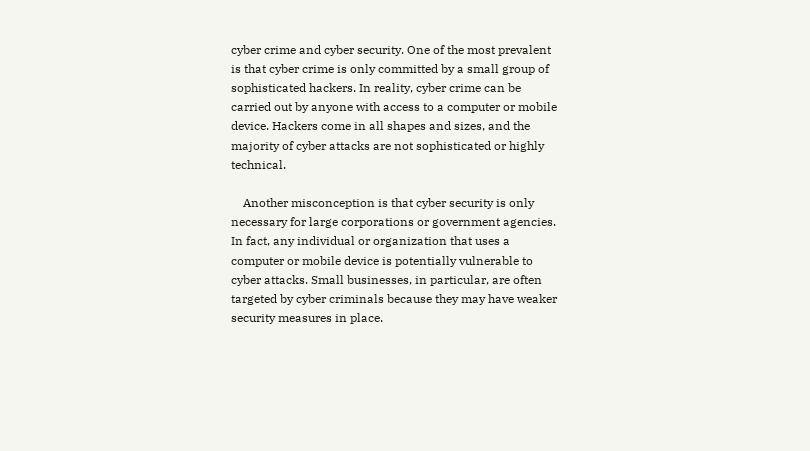cyber crime and cyber security. One of the most prevalent is that cyber crime is only committed by a small group of sophisticated hackers. In reality, cyber crime can be carried out by anyone with access to a computer or mobile device. Hackers come in all shapes and sizes, and the majority of cyber attacks are not sophisticated or highly technical.

    Another misconception is that cyber security is only necessary for large corporations or government agencies. In fact, any individual or organization that uses a computer or mobile device is potentially vulnerable to cyber attacks. Small businesses, in particular, are often targeted by cyber criminals because they may have weaker security measures in place.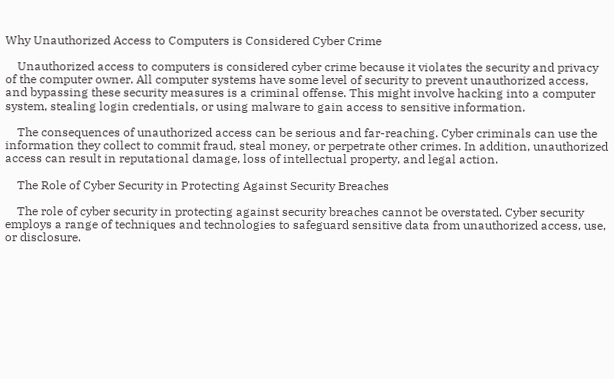Why Unauthorized Access to Computers is Considered Cyber Crime

    Unauthorized access to computers is considered cyber crime because it violates the security and privacy of the computer owner. All computer systems have some level of security to prevent unauthorized access, and bypassing these security measures is a criminal offense. This might involve hacking into a computer system, stealing login credentials, or using malware to gain access to sensitive information.

    The consequences of unauthorized access can be serious and far-reaching. Cyber criminals can use the information they collect to commit fraud, steal money, or perpetrate other crimes. In addition, unauthorized access can result in reputational damage, loss of intellectual property, and legal action.

    The Role of Cyber Security in Protecting Against Security Breaches

    The role of cyber security in protecting against security breaches cannot be overstated. Cyber security employs a range of techniques and technologies to safeguard sensitive data from unauthorized access, use, or disclosure.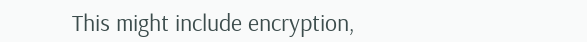This might include encryption,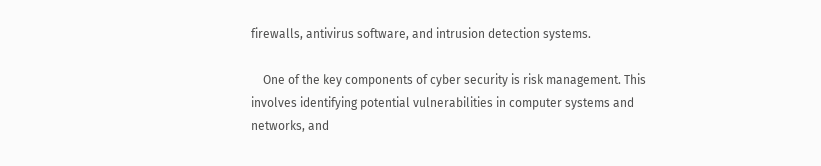firewalls, antivirus software, and intrusion detection systems.

    One of the key components of cyber security is risk management. This involves identifying potential vulnerabilities in computer systems and networks, and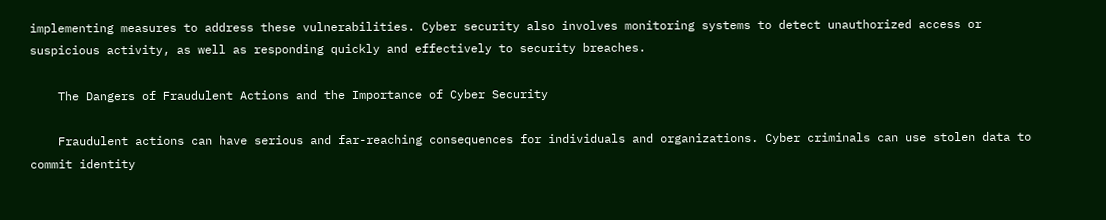implementing measures to address these vulnerabilities. Cyber security also involves monitoring systems to detect unauthorized access or suspicious activity, as well as responding quickly and effectively to security breaches.

    The Dangers of Fraudulent Actions and the Importance of Cyber Security

    Fraudulent actions can have serious and far-reaching consequences for individuals and organizations. Cyber criminals can use stolen data to commit identity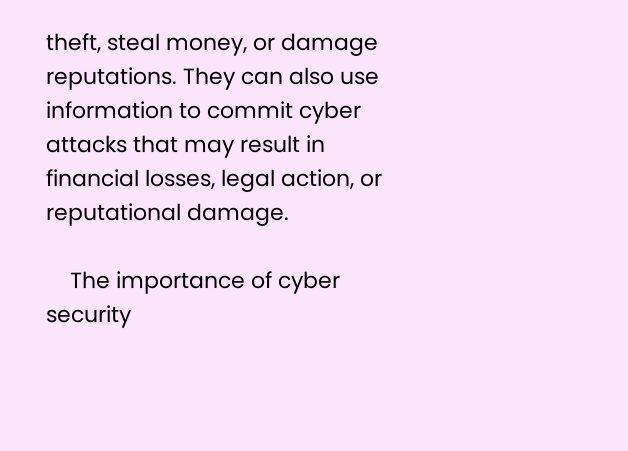theft, steal money, or damage reputations. They can also use information to commit cyber attacks that may result in financial losses, legal action, or reputational damage.

    The importance of cyber security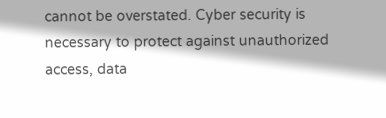cannot be overstated. Cyber security is necessary to protect against unauthorized access, data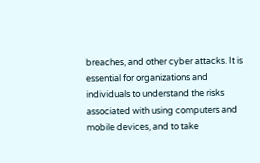breaches, and other cyber attacks. It is essential for organizations and individuals to understand the risks associated with using computers and mobile devices, and to take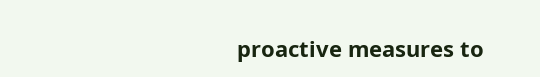proactive measures to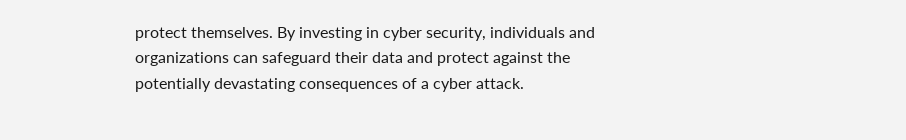protect themselves. By investing in cyber security, individuals and organizations can safeguard their data and protect against the potentially devastating consequences of a cyber attack.